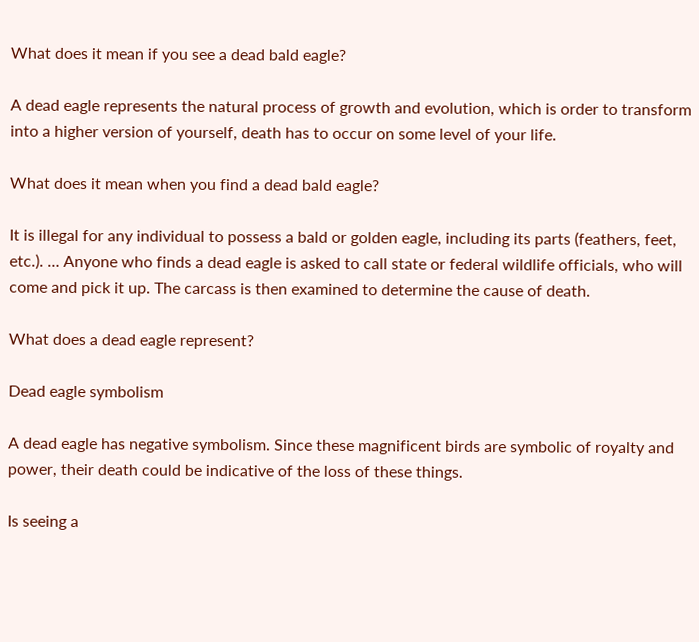What does it mean if you see a dead bald eagle?

A dead eagle represents the natural process of growth and evolution, which is order to transform into a higher version of yourself, death has to occur on some level of your life.

What does it mean when you find a dead bald eagle?

It is illegal for any individual to possess a bald or golden eagle, including its parts (feathers, feet, etc.). … Anyone who finds a dead eagle is asked to call state or federal wildlife officials, who will come and pick it up. The carcass is then examined to determine the cause of death.

What does a dead eagle represent?

Dead eagle symbolism

A dead eagle has negative symbolism. Since these magnificent birds are symbolic of royalty and power, their death could be indicative of the loss of these things.

Is seeing a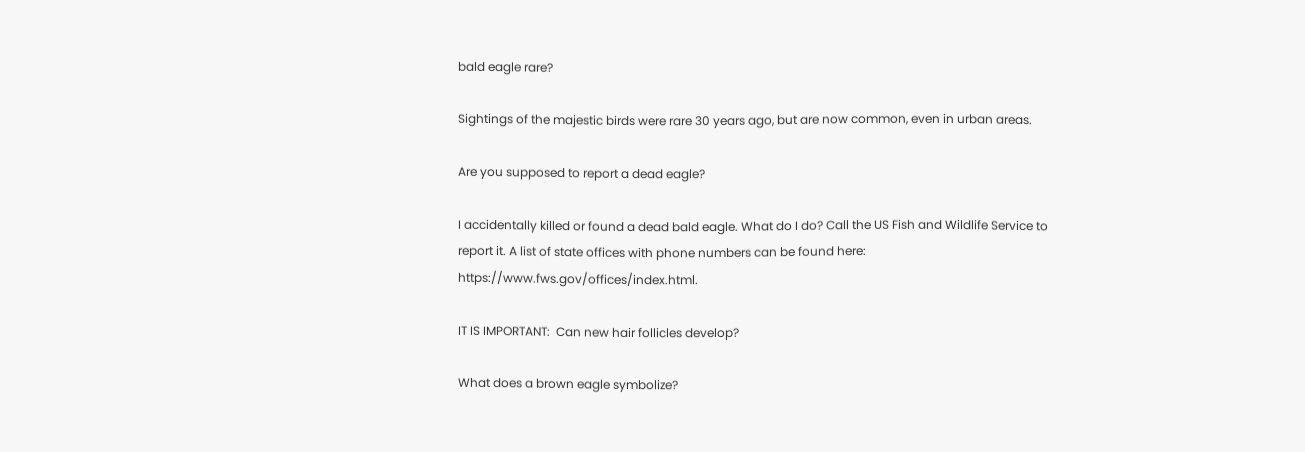bald eagle rare?

Sightings of the majestic birds were rare 30 years ago, but are now common, even in urban areas.

Are you supposed to report a dead eagle?

I accidentally killed or found a dead bald eagle. What do I do? Call the US Fish and Wildlife Service to report it. A list of state offices with phone numbers can be found here: https://www.fws.gov/offices/index.html.

IT IS IMPORTANT:  Can new hair follicles develop?

What does a brown eagle symbolize?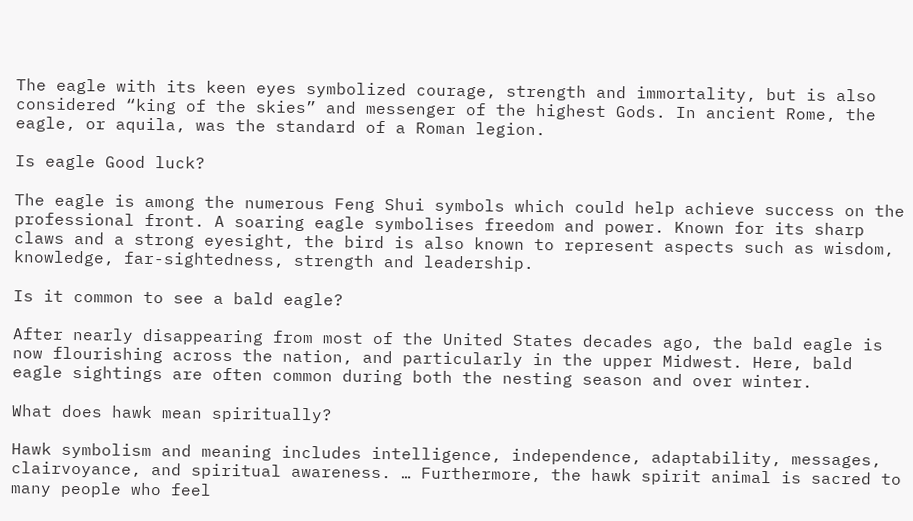The eagle with its keen eyes symbolized courage, strength and immortality, but is also considered “king of the skies” and messenger of the highest Gods. In ancient Rome, the eagle, or aquila, was the standard of a Roman legion.

Is eagle Good luck?

The eagle is among the numerous Feng Shui symbols which could help achieve success on the professional front. A soaring eagle symbolises freedom and power. Known for its sharp claws and a strong eyesight, the bird is also known to represent aspects such as wisdom, knowledge, far-sightedness, strength and leadership.

Is it common to see a bald eagle?

After nearly disappearing from most of the United States decades ago, the bald eagle is now flourishing across the nation, and particularly in the upper Midwest. Here, bald eagle sightings are often common during both the nesting season and over winter.

What does hawk mean spiritually?

Hawk symbolism and meaning includes intelligence, independence, adaptability, messages, clairvoyance, and spiritual awareness. … Furthermore, the hawk spirit animal is sacred to many people who feel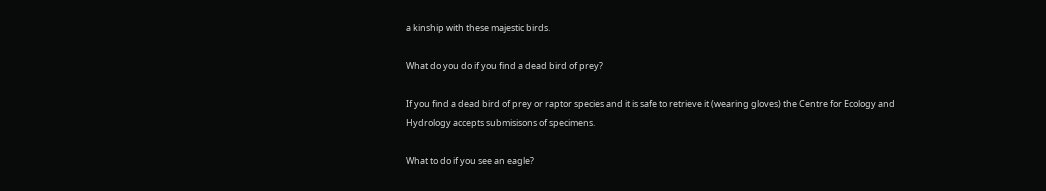a kinship with these majestic birds.

What do you do if you find a dead bird of prey?

If you find a dead bird of prey or raptor species and it is safe to retrieve it (wearing gloves) the Centre for Ecology and Hydrology accepts submisisons of specimens.

What to do if you see an eagle?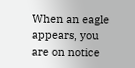When an eagle appears, you are on notice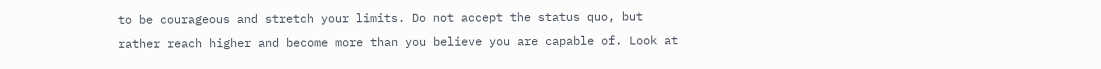to be courageous and stretch your limits. Do not accept the status quo, but rather reach higher and become more than you believe you are capable of. Look at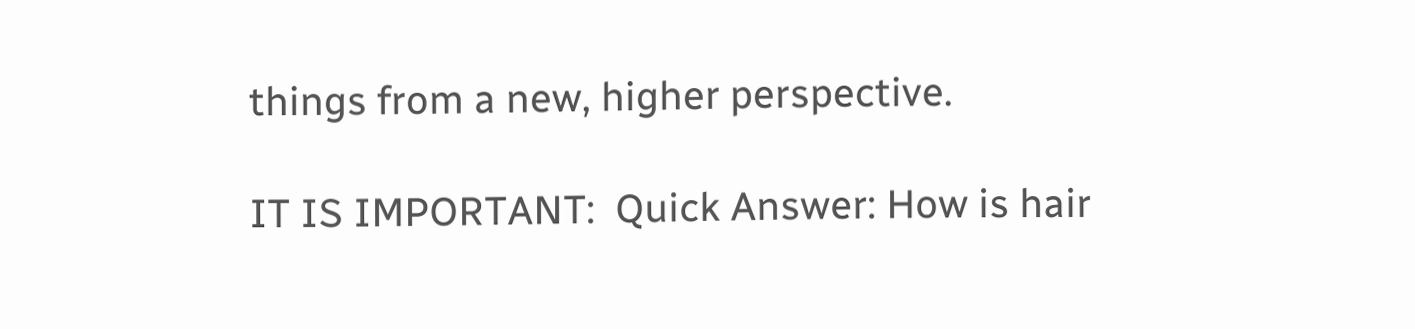things from a new, higher perspective.

IT IS IMPORTANT:  Quick Answer: How is hair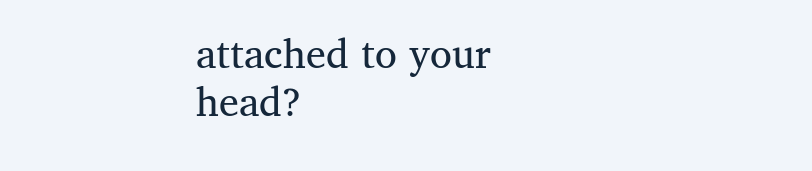attached to your head?